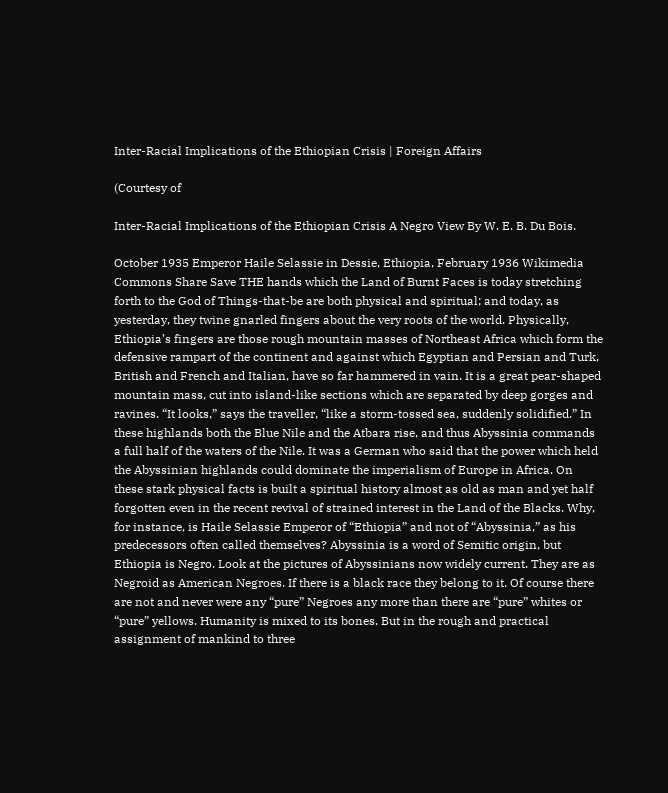Inter-Racial Implications of the Ethiopian Crisis | Foreign Affairs

(Courtesy of

Inter-Racial Implications of the Ethiopian Crisis A Negro View By W. E. B. Du Bois.

October 1935 Emperor Haile Selassie in Dessie, Ethiopia, February 1936 Wikimedia Commons Share Save THE hands which the Land of Burnt Faces is today stretching forth to the God of Things-that-be are both physical and spiritual; and today, as yesterday, they twine gnarled fingers about the very roots of the world. Physically, Ethiopia’s fingers are those rough mountain masses of Northeast Africa which form the defensive rampart of the continent and against which Egyptian and Persian and Turk, British and French and Italian, have so far hammered in vain. It is a great pear-shaped mountain mass, cut into island-like sections which are separated by deep gorges and ravines. “It looks,” says the traveller, “like a storm-tossed sea, suddenly solidified.” In these highlands both the Blue Nile and the Atbara rise, and thus Abyssinia commands a full half of the waters of the Nile. It was a German who said that the power which held the Abyssinian highlands could dominate the imperialism of Europe in Africa. On these stark physical facts is built a spiritual history almost as old as man and yet half forgotten even in the recent revival of strained interest in the Land of the Blacks. Why, for instance, is Haile Selassie Emperor of “Ethiopia” and not of “Abyssinia,” as his predecessors often called themselves? Abyssinia is a word of Semitic origin, but Ethiopia is Negro. Look at the pictures of Abyssinians now widely current. They are as Negroid as American Negroes. If there is a black race they belong to it. Of course there are not and never were any “pure” Negroes any more than there are “pure” whites or “pure” yellows. Humanity is mixed to its bones. But in the rough and practical assignment of mankind to three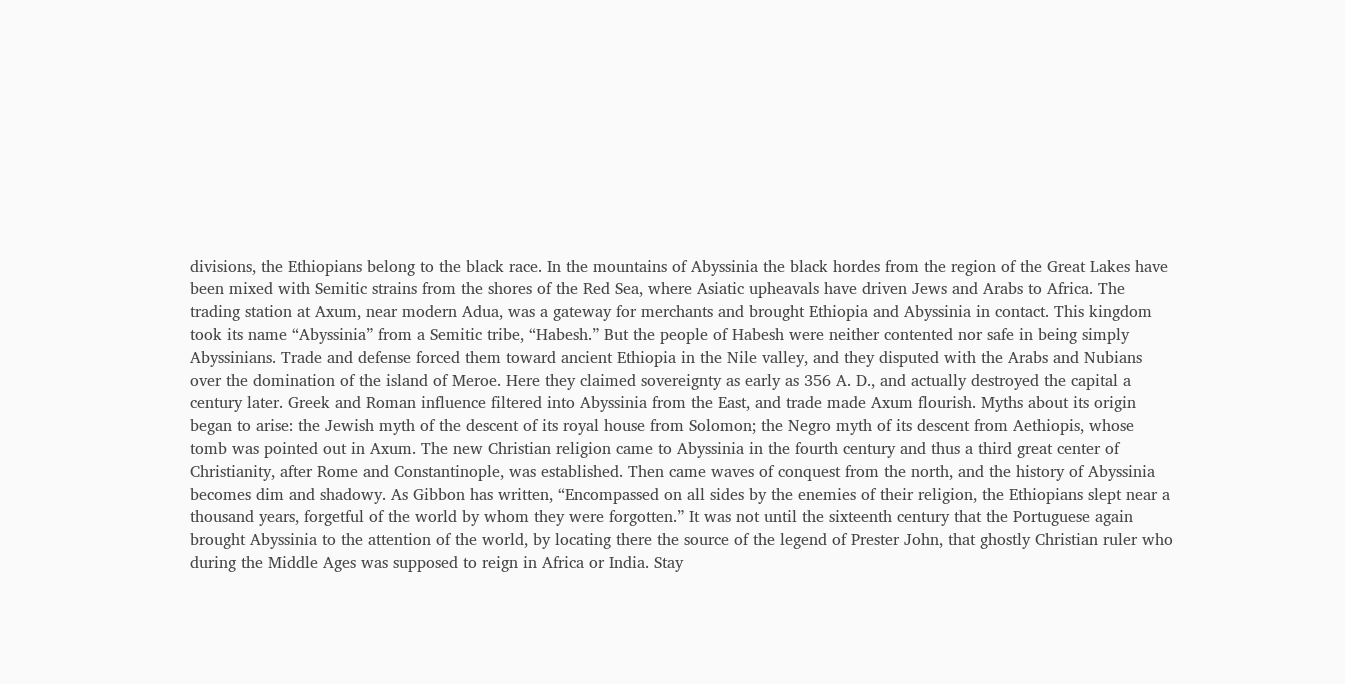divisions, the Ethiopians belong to the black race. In the mountains of Abyssinia the black hordes from the region of the Great Lakes have been mixed with Semitic strains from the shores of the Red Sea, where Asiatic upheavals have driven Jews and Arabs to Africa. The trading station at Axum, near modern Adua, was a gateway for merchants and brought Ethiopia and Abyssinia in contact. This kingdom took its name “Abyssinia” from a Semitic tribe, “Habesh.” But the people of Habesh were neither contented nor safe in being simply Abyssinians. Trade and defense forced them toward ancient Ethiopia in the Nile valley, and they disputed with the Arabs and Nubians over the domination of the island of Meroe. Here they claimed sovereignty as early as 356 A. D., and actually destroyed the capital a century later. Greek and Roman influence filtered into Abyssinia from the East, and trade made Axum flourish. Myths about its origin began to arise: the Jewish myth of the descent of its royal house from Solomon; the Negro myth of its descent from Aethiopis, whose tomb was pointed out in Axum. The new Christian religion came to Abyssinia in the fourth century and thus a third great center of Christianity, after Rome and Constantinople, was established. Then came waves of conquest from the north, and the history of Abyssinia becomes dim and shadowy. As Gibbon has written, “Encompassed on all sides by the enemies of their religion, the Ethiopians slept near a thousand years, forgetful of the world by whom they were forgotten.” It was not until the sixteenth century that the Portuguese again brought Abyssinia to the attention of the world, by locating there the source of the legend of Prester John, that ghostly Christian ruler who during the Middle Ages was supposed to reign in Africa or India. Stay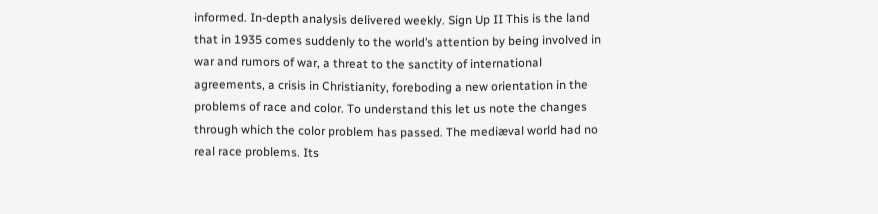informed. In-depth analysis delivered weekly. Sign Up II This is the land that in 1935 comes suddenly to the world’s attention by being involved in war and rumors of war, a threat to the sanctity of international agreements, a crisis in Christianity, foreboding a new orientation in the problems of race and color. To understand this let us note the changes through which the color problem has passed. The mediæval world had no real race problems. Its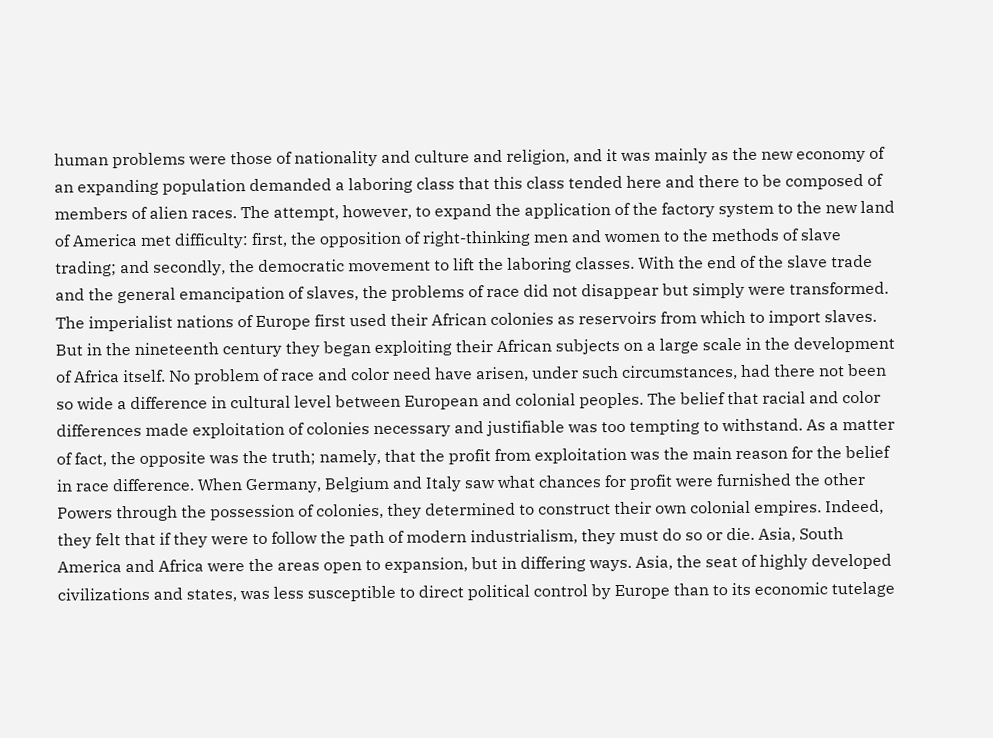human problems were those of nationality and culture and religion, and it was mainly as the new economy of an expanding population demanded a laboring class that this class tended here and there to be composed of members of alien races. The attempt, however, to expand the application of the factory system to the new land of America met difficulty: first, the opposition of right-thinking men and women to the methods of slave trading; and secondly, the democratic movement to lift the laboring classes. With the end of the slave trade and the general emancipation of slaves, the problems of race did not disappear but simply were transformed. The imperialist nations of Europe first used their African colonies as reservoirs from which to import slaves. But in the nineteenth century they began exploiting their African subjects on a large scale in the development of Africa itself. No problem of race and color need have arisen, under such circumstances, had there not been so wide a difference in cultural level between European and colonial peoples. The belief that racial and color differences made exploitation of colonies necessary and justifiable was too tempting to withstand. As a matter of fact, the opposite was the truth; namely, that the profit from exploitation was the main reason for the belief in race difference. When Germany, Belgium and Italy saw what chances for profit were furnished the other Powers through the possession of colonies, they determined to construct their own colonial empires. Indeed, they felt that if they were to follow the path of modern industrialism, they must do so or die. Asia, South America and Africa were the areas open to expansion, but in differing ways. Asia, the seat of highly developed civilizations and states, was less susceptible to direct political control by Europe than to its economic tutelage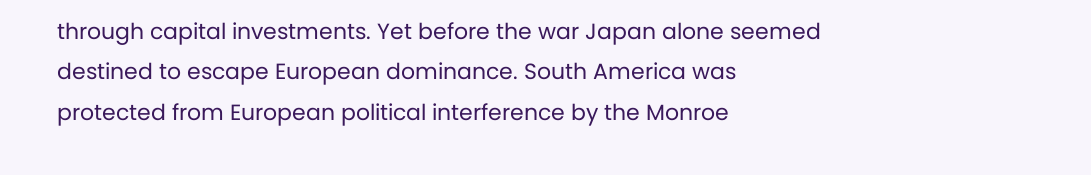through capital investments. Yet before the war Japan alone seemed destined to escape European dominance. South America was protected from European political interference by the Monroe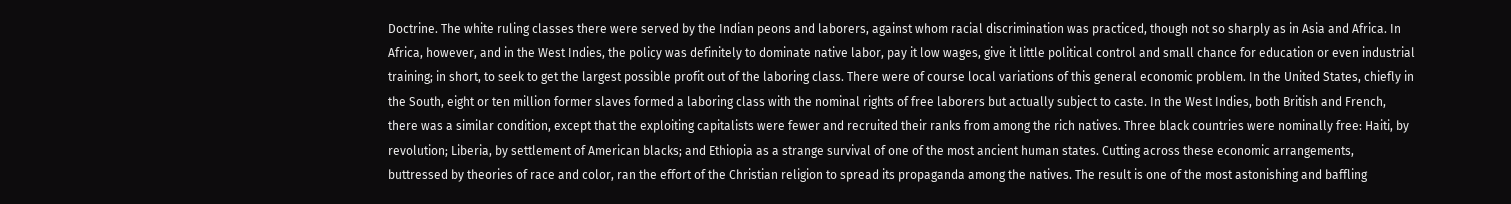Doctrine. The white ruling classes there were served by the Indian peons and laborers, against whom racial discrimination was practiced, though not so sharply as in Asia and Africa. In Africa, however, and in the West Indies, the policy was definitely to dominate native labor, pay it low wages, give it little political control and small chance for education or even industrial training; in short, to seek to get the largest possible profit out of the laboring class. There were of course local variations of this general economic problem. In the United States, chiefly in the South, eight or ten million former slaves formed a laboring class with the nominal rights of free laborers but actually subject to caste. In the West Indies, both British and French, there was a similar condition, except that the exploiting capitalists were fewer and recruited their ranks from among the rich natives. Three black countries were nominally free: Haiti, by revolution; Liberia, by settlement of American blacks; and Ethiopia as a strange survival of one of the most ancient human states. Cutting across these economic arrangements, buttressed by theories of race and color, ran the effort of the Christian religion to spread its propaganda among the natives. The result is one of the most astonishing and baffling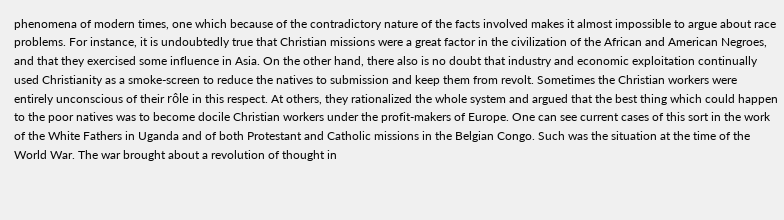phenomena of modern times, one which because of the contradictory nature of the facts involved makes it almost impossible to argue about race problems. For instance, it is undoubtedly true that Christian missions were a great factor in the civilization of the African and American Negroes, and that they exercised some influence in Asia. On the other hand, there also is no doubt that industry and economic exploitation continually used Christianity as a smoke-screen to reduce the natives to submission and keep them from revolt. Sometimes the Christian workers were entirely unconscious of their rôle in this respect. At others, they rationalized the whole system and argued that the best thing which could happen to the poor natives was to become docile Christian workers under the profit-makers of Europe. One can see current cases of this sort in the work of the White Fathers in Uganda and of both Protestant and Catholic missions in the Belgian Congo. Such was the situation at the time of the World War. The war brought about a revolution of thought in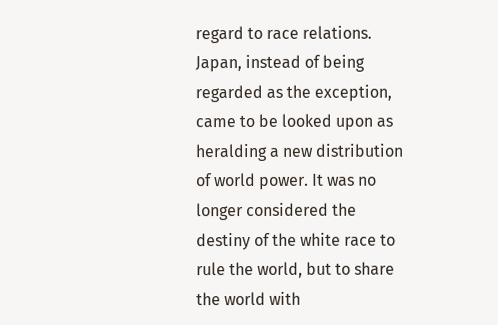regard to race relations. Japan, instead of being regarded as the exception, came to be looked upon as heralding a new distribution of world power. It was no longer considered the destiny of the white race to rule the world, but to share the world with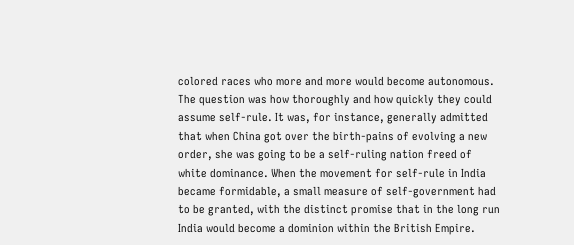colored races who more and more would become autonomous. The question was how thoroughly and how quickly they could assume self-rule. It was, for instance, generally admitted that when China got over the birth-pains of evolving a new order, she was going to be a self-ruling nation freed of white dominance. When the movement for self-rule in India became formidable, a small measure of self-government had to be granted, with the distinct promise that in the long run India would become a dominion within the British Empire.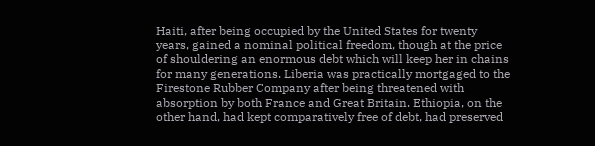Haiti, after being occupied by the United States for twenty years, gained a nominal political freedom, though at the price of shouldering an enormous debt which will keep her in chains for many generations. Liberia was practically mortgaged to the Firestone Rubber Company after being threatened with absorption by both France and Great Britain. Ethiopia, on the other hand, had kept comparatively free of debt, had preserved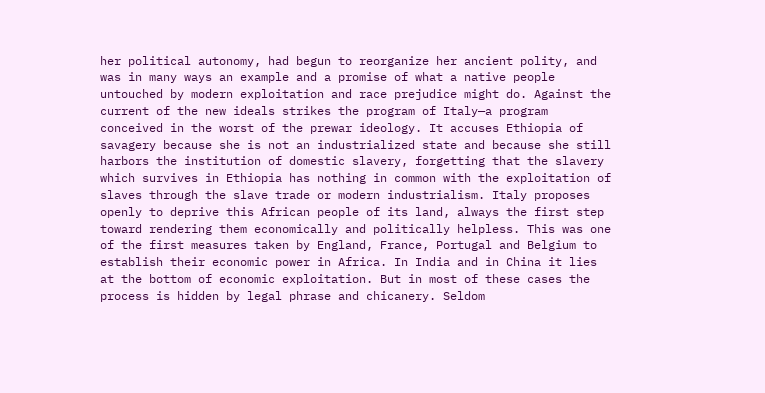her political autonomy, had begun to reorganize her ancient polity, and was in many ways an example and a promise of what a native people untouched by modern exploitation and race prejudice might do. Against the current of the new ideals strikes the program of Italy—a program conceived in the worst of the prewar ideology. It accuses Ethiopia of savagery because she is not an industrialized state and because she still harbors the institution of domestic slavery, forgetting that the slavery which survives in Ethiopia has nothing in common with the exploitation of slaves through the slave trade or modern industrialism. Italy proposes openly to deprive this African people of its land, always the first step toward rendering them economically and politically helpless. This was one of the first measures taken by England, France, Portugal and Belgium to establish their economic power in Africa. In India and in China it lies at the bottom of economic exploitation. But in most of these cases the process is hidden by legal phrase and chicanery. Seldom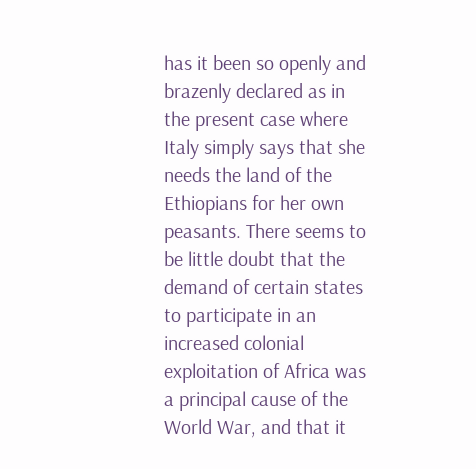has it been so openly and brazenly declared as in the present case where Italy simply says that she needs the land of the Ethiopians for her own peasants. There seems to be little doubt that the demand of certain states to participate in an increased colonial exploitation of Africa was a principal cause of the World War, and that it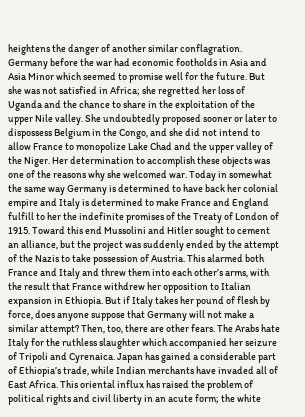heightens the danger of another similar conflagration. Germany before the war had economic footholds in Asia and Asia Minor which seemed to promise well for the future. But she was not satisfied in Africa; she regretted her loss of Uganda and the chance to share in the exploitation of the upper Nile valley. She undoubtedly proposed sooner or later to dispossess Belgium in the Congo, and she did not intend to allow France to monopolize Lake Chad and the upper valley of the Niger. Her determination to accomplish these objects was one of the reasons why she welcomed war. Today in somewhat the same way Germany is determined to have back her colonial empire and Italy is determined to make France and England fulfill to her the indefinite promises of the Treaty of London of 1915. Toward this end Mussolini and Hitler sought to cement an alliance, but the project was suddenly ended by the attempt of the Nazis to take possession of Austria. This alarmed both France and Italy and threw them into each other’s arms, with the result that France withdrew her opposition to Italian expansion in Ethiopia. But if Italy takes her pound of flesh by force, does anyone suppose that Germany will not make a similar attempt? Then, too, there are other fears. The Arabs hate Italy for the ruthless slaughter which accompanied her seizure of Tripoli and Cyrenaica. Japan has gained a considerable part of Ethiopia’s trade, while Indian merchants have invaded all of East Africa. This oriental influx has raised the problem of political rights and civil liberty in an acute form; the white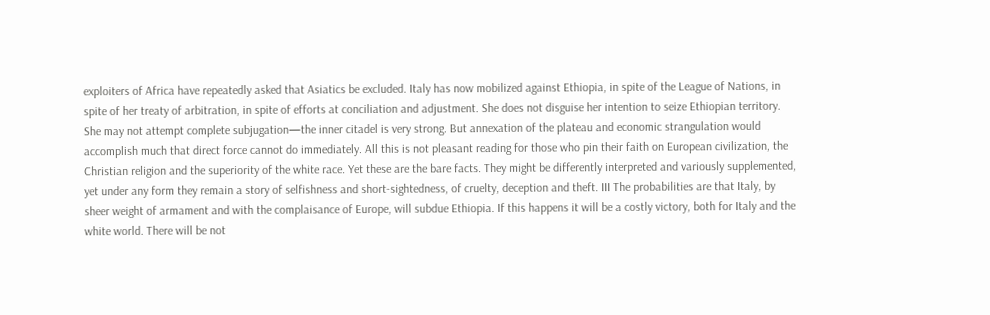exploiters of Africa have repeatedly asked that Asiatics be excluded. Italy has now mobilized against Ethiopia, in spite of the League of Nations, in spite of her treaty of arbitration, in spite of efforts at conciliation and adjustment. She does not disguise her intention to seize Ethiopian territory. She may not attempt complete subjugation—the inner citadel is very strong. But annexation of the plateau and economic strangulation would accomplish much that direct force cannot do immediately. All this is not pleasant reading for those who pin their faith on European civilization, the Christian religion and the superiority of the white race. Yet these are the bare facts. They might be differently interpreted and variously supplemented, yet under any form they remain a story of selfishness and short-sightedness, of cruelty, deception and theft. III The probabilities are that Italy, by sheer weight of armament and with the complaisance of Europe, will subdue Ethiopia. If this happens it will be a costly victory, both for Italy and the white world. There will be not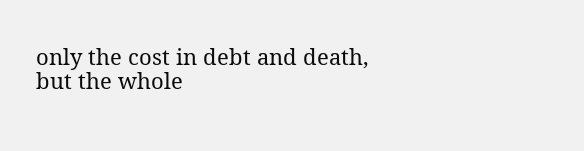only the cost in debt and death, but the whole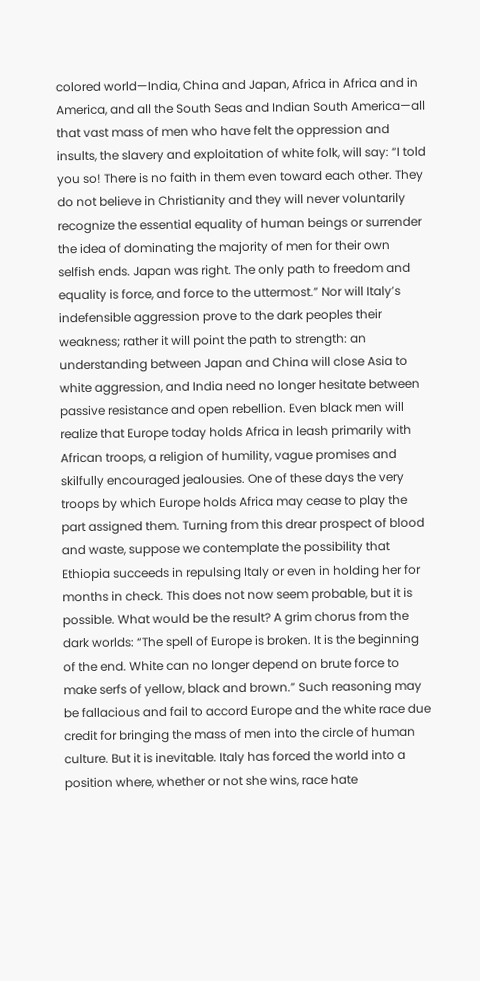colored world—India, China and Japan, Africa in Africa and in America, and all the South Seas and Indian South America—all that vast mass of men who have felt the oppression and insults, the slavery and exploitation of white folk, will say: “I told you so! There is no faith in them even toward each other. They do not believe in Christianity and they will never voluntarily recognize the essential equality of human beings or surrender the idea of dominating the majority of men for their own selfish ends. Japan was right. The only path to freedom and equality is force, and force to the uttermost.” Nor will Italy’s indefensible aggression prove to the dark peoples their weakness; rather it will point the path to strength: an understanding between Japan and China will close Asia to white aggression, and India need no longer hesitate between passive resistance and open rebellion. Even black men will realize that Europe today holds Africa in leash primarily with African troops, a religion of humility, vague promises and skilfully encouraged jealousies. One of these days the very troops by which Europe holds Africa may cease to play the part assigned them. Turning from this drear prospect of blood and waste, suppose we contemplate the possibility that Ethiopia succeeds in repulsing Italy or even in holding her for months in check. This does not now seem probable, but it is possible. What would be the result? A grim chorus from the dark worlds: “The spell of Europe is broken. It is the beginning of the end. White can no longer depend on brute force to make serfs of yellow, black and brown.” Such reasoning may be fallacious and fail to accord Europe and the white race due credit for bringing the mass of men into the circle of human culture. But it is inevitable. Italy has forced the world into a position where, whether or not she wins, race hate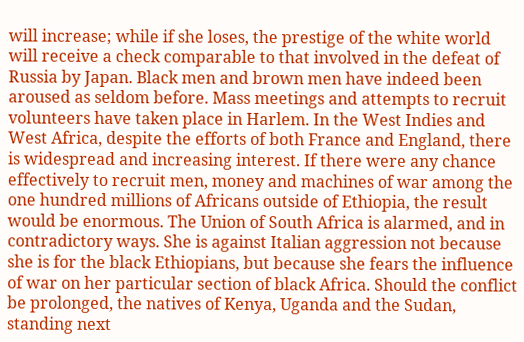will increase; while if she loses, the prestige of the white world will receive a check comparable to that involved in the defeat of Russia by Japan. Black men and brown men have indeed been aroused as seldom before. Mass meetings and attempts to recruit volunteers have taken place in Harlem. In the West Indies and West Africa, despite the efforts of both France and England, there is widespread and increasing interest. If there were any chance effectively to recruit men, money and machines of war among the one hundred millions of Africans outside of Ethiopia, the result would be enormous. The Union of South Africa is alarmed, and in contradictory ways. She is against Italian aggression not because she is for the black Ethiopians, but because she fears the influence of war on her particular section of black Africa. Should the conflict be prolonged, the natives of Kenya, Uganda and the Sudan, standing next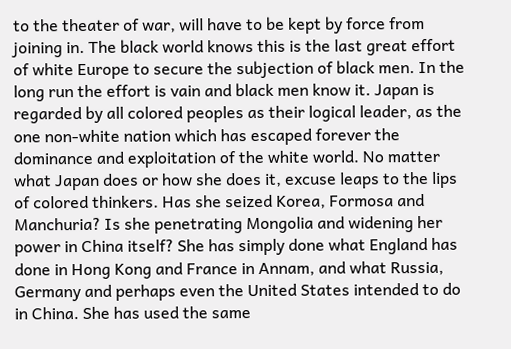to the theater of war, will have to be kept by force from joining in. The black world knows this is the last great effort of white Europe to secure the subjection of black men. In the long run the effort is vain and black men know it. Japan is regarded by all colored peoples as their logical leader, as the one non-white nation which has escaped forever the dominance and exploitation of the white world. No matter what Japan does or how she does it, excuse leaps to the lips of colored thinkers. Has she seized Korea, Formosa and Manchuria? Is she penetrating Mongolia and widening her power in China itself? She has simply done what England has done in Hong Kong and France in Annam, and what Russia, Germany and perhaps even the United States intended to do in China. She has used the same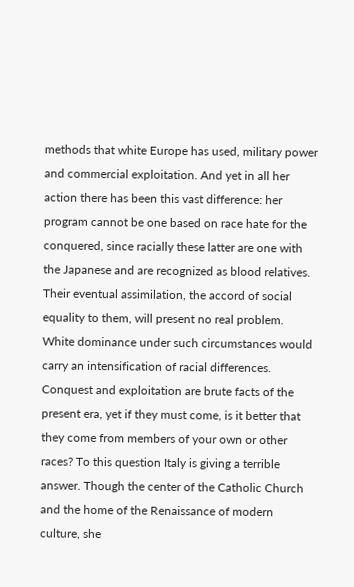methods that white Europe has used, military power and commercial exploitation. And yet in all her action there has been this vast difference: her program cannot be one based on race hate for the conquered, since racially these latter are one with the Japanese and are recognized as blood relatives. Their eventual assimilation, the accord of social equality to them, will present no real problem. White dominance under such circumstances would carry an intensification of racial differences. Conquest and exploitation are brute facts of the present era, yet if they must come, is it better that they come from members of your own or other races? To this question Italy is giving a terrible answer. Though the center of the Catholic Church and the home of the Renaissance of modern culture, she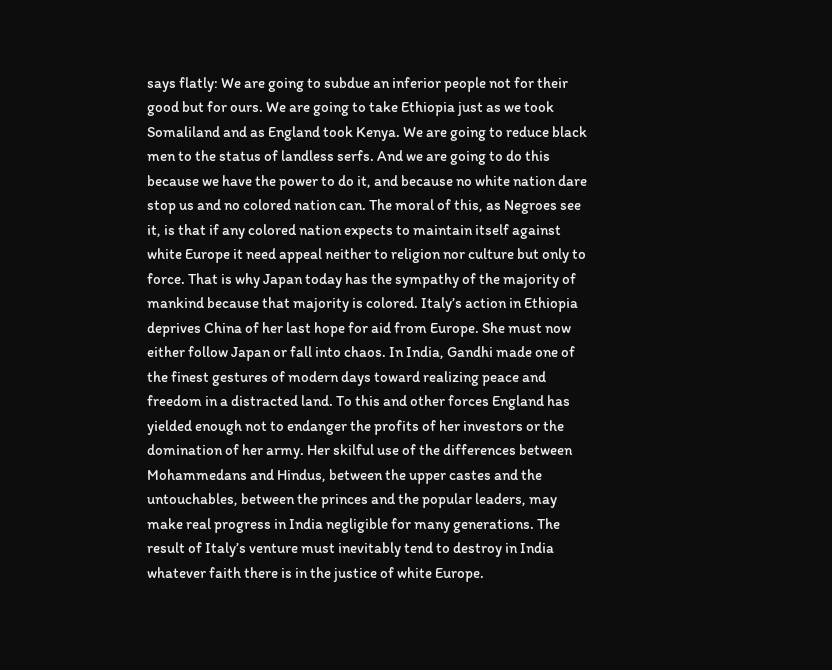says flatly: We are going to subdue an inferior people not for their good but for ours. We are going to take Ethiopia just as we took Somaliland and as England took Kenya. We are going to reduce black men to the status of landless serfs. And we are going to do this because we have the power to do it, and because no white nation dare stop us and no colored nation can. The moral of this, as Negroes see it, is that if any colored nation expects to maintain itself against white Europe it need appeal neither to religion nor culture but only to force. That is why Japan today has the sympathy of the majority of mankind because that majority is colored. Italy’s action in Ethiopia deprives China of her last hope for aid from Europe. She must now either follow Japan or fall into chaos. In India, Gandhi made one of the finest gestures of modern days toward realizing peace and freedom in a distracted land. To this and other forces England has yielded enough not to endanger the profits of her investors or the domination of her army. Her skilful use of the differences between Mohammedans and Hindus, between the upper castes and the untouchables, between the princes and the popular leaders, may make real progress in India negligible for many generations. The result of Italy’s venture must inevitably tend to destroy in India whatever faith there is in the justice of white Europe.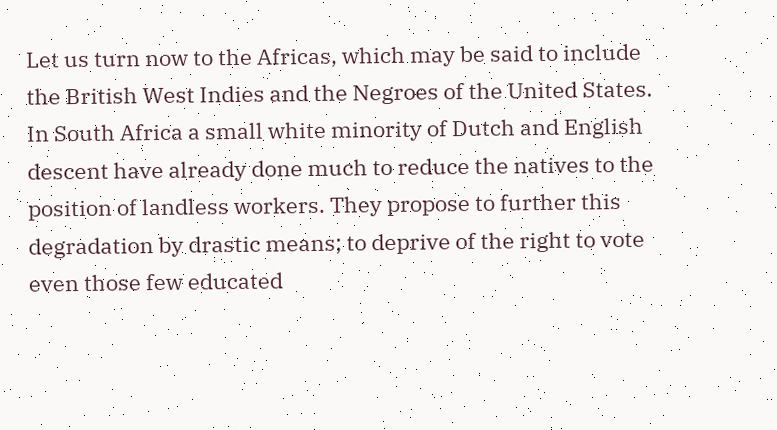Let us turn now to the Africas, which may be said to include the British West Indies and the Negroes of the United States. In South Africa a small white minority of Dutch and English descent have already done much to reduce the natives to the position of landless workers. They propose to further this degradation by drastic means; to deprive of the right to vote even those few educated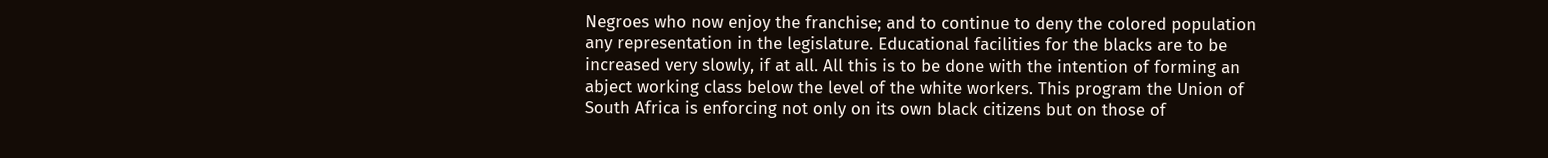Negroes who now enjoy the franchise; and to continue to deny the colored population any representation in the legislature. Educational facilities for the blacks are to be increased very slowly, if at all. All this is to be done with the intention of forming an abject working class below the level of the white workers. This program the Union of South Africa is enforcing not only on its own black citizens but on those of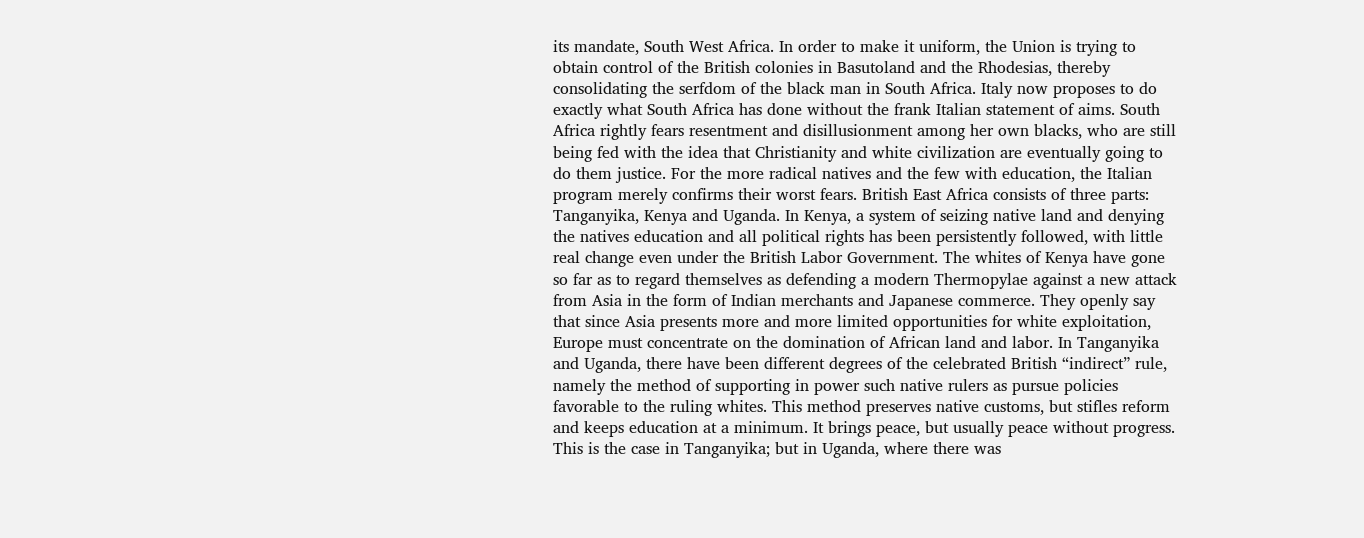its mandate, South West Africa. In order to make it uniform, the Union is trying to obtain control of the British colonies in Basutoland and the Rhodesias, thereby consolidating the serfdom of the black man in South Africa. Italy now proposes to do exactly what South Africa has done without the frank Italian statement of aims. South Africa rightly fears resentment and disillusionment among her own blacks, who are still being fed with the idea that Christianity and white civilization are eventually going to do them justice. For the more radical natives and the few with education, the Italian program merely confirms their worst fears. British East Africa consists of three parts: Tanganyika, Kenya and Uganda. In Kenya, a system of seizing native land and denying the natives education and all political rights has been persistently followed, with little real change even under the British Labor Government. The whites of Kenya have gone so far as to regard themselves as defending a modern Thermopylae against a new attack from Asia in the form of Indian merchants and Japanese commerce. They openly say that since Asia presents more and more limited opportunities for white exploitation, Europe must concentrate on the domination of African land and labor. In Tanganyika and Uganda, there have been different degrees of the celebrated British “indirect” rule, namely the method of supporting in power such native rulers as pursue policies favorable to the ruling whites. This method preserves native customs, but stifles reform and keeps education at a minimum. It brings peace, but usually peace without progress. This is the case in Tanganyika; but in Uganda, where there was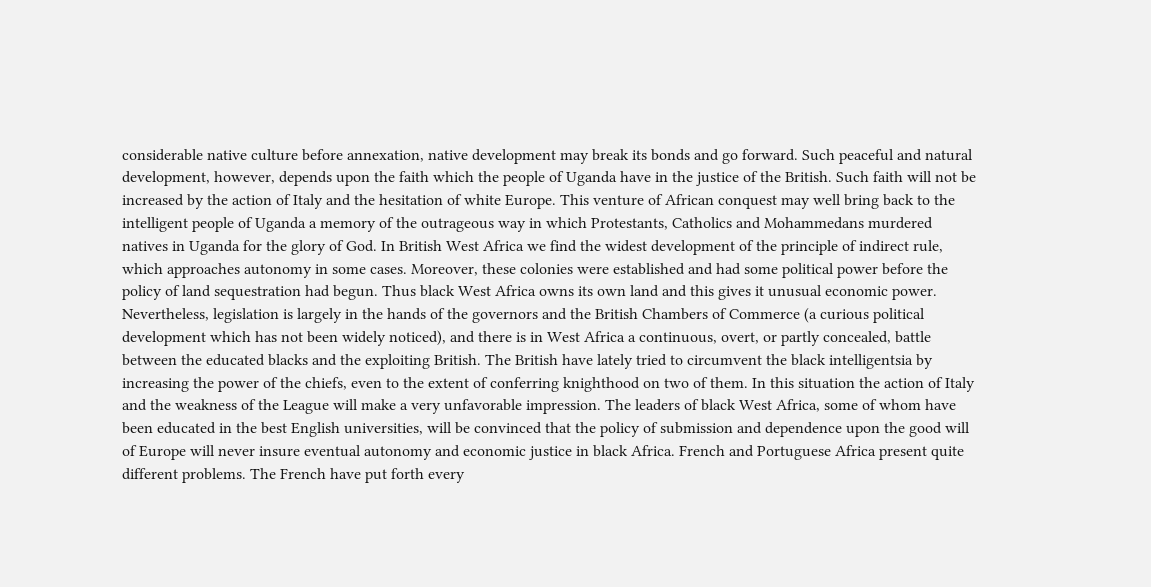considerable native culture before annexation, native development may break its bonds and go forward. Such peaceful and natural development, however, depends upon the faith which the people of Uganda have in the justice of the British. Such faith will not be increased by the action of Italy and the hesitation of white Europe. This venture of African conquest may well bring back to the intelligent people of Uganda a memory of the outrageous way in which Protestants, Catholics and Mohammedans murdered natives in Uganda for the glory of God. In British West Africa we find the widest development of the principle of indirect rule, which approaches autonomy in some cases. Moreover, these colonies were established and had some political power before the policy of land sequestration had begun. Thus black West Africa owns its own land and this gives it unusual economic power. Nevertheless, legislation is largely in the hands of the governors and the British Chambers of Commerce (a curious political development which has not been widely noticed), and there is in West Africa a continuous, overt, or partly concealed, battle between the educated blacks and the exploiting British. The British have lately tried to circumvent the black intelligentsia by increasing the power of the chiefs, even to the extent of conferring knighthood on two of them. In this situation the action of Italy and the weakness of the League will make a very unfavorable impression. The leaders of black West Africa, some of whom have been educated in the best English universities, will be convinced that the policy of submission and dependence upon the good will of Europe will never insure eventual autonomy and economic justice in black Africa. French and Portuguese Africa present quite different problems. The French have put forth every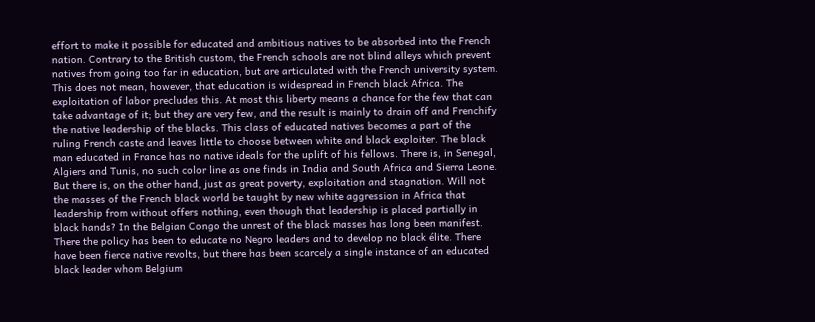effort to make it possible for educated and ambitious natives to be absorbed into the French nation. Contrary to the British custom, the French schools are not blind alleys which prevent natives from going too far in education, but are articulated with the French university system. This does not mean, however, that education is widespread in French black Africa. The exploitation of labor precludes this. At most this liberty means a chance for the few that can take advantage of it; but they are very few, and the result is mainly to drain off and Frenchify the native leadership of the blacks. This class of educated natives becomes a part of the ruling French caste and leaves little to choose between white and black exploiter. The black man educated in France has no native ideals for the uplift of his fellows. There is, in Senegal, Algiers and Tunis, no such color line as one finds in India and South Africa and Sierra Leone. But there is, on the other hand, just as great poverty, exploitation and stagnation. Will not the masses of the French black world be taught by new white aggression in Africa that leadership from without offers nothing, even though that leadership is placed partially in black hands? In the Belgian Congo the unrest of the black masses has long been manifest. There the policy has been to educate no Negro leaders and to develop no black élite. There have been fierce native revolts, but there has been scarcely a single instance of an educated black leader whom Belgium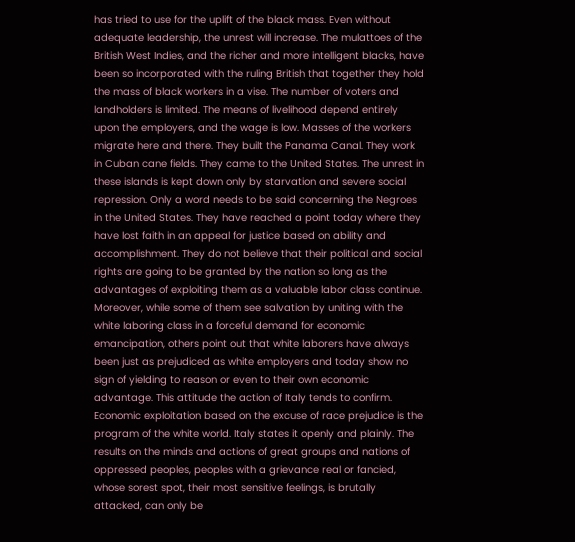has tried to use for the uplift of the black mass. Even without adequate leadership, the unrest will increase. The mulattoes of the British West Indies, and the richer and more intelligent blacks, have been so incorporated with the ruling British that together they hold the mass of black workers in a vise. The number of voters and landholders is limited. The means of livelihood depend entirely upon the employers, and the wage is low. Masses of the workers migrate here and there. They built the Panama Canal. They work in Cuban cane fields. They came to the United States. The unrest in these islands is kept down only by starvation and severe social repression. Only a word needs to be said concerning the Negroes in the United States. They have reached a point today where they have lost faith in an appeal for justice based on ability and accomplishment. They do not believe that their political and social rights are going to be granted by the nation so long as the advantages of exploiting them as a valuable labor class continue. Moreover, while some of them see salvation by uniting with the white laboring class in a forceful demand for economic emancipation, others point out that white laborers have always been just as prejudiced as white employers and today show no sign of yielding to reason or even to their own economic advantage. This attitude the action of Italy tends to confirm. Economic exploitation based on the excuse of race prejudice is the program of the white world. Italy states it openly and plainly. The results on the minds and actions of great groups and nations of oppressed peoples, peoples with a grievance real or fancied, whose sorest spot, their most sensitive feelings, is brutally attacked, can only be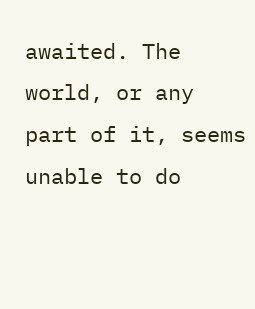awaited. The world, or any part of it, seems unable to do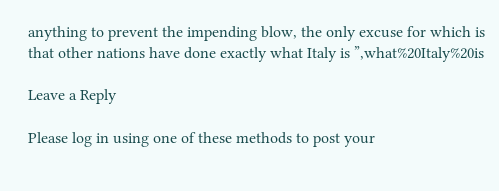anything to prevent the impending blow, the only excuse for which is that other nations have done exactly what Italy is ”,what%20Italy%20is

Leave a Reply

Please log in using one of these methods to post your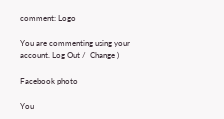comment: Logo

You are commenting using your account. Log Out /  Change )

Facebook photo

You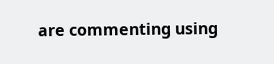are commenting using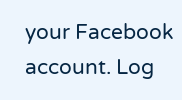your Facebook account. Log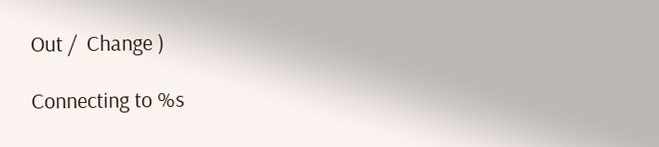Out /  Change )

Connecting to %s